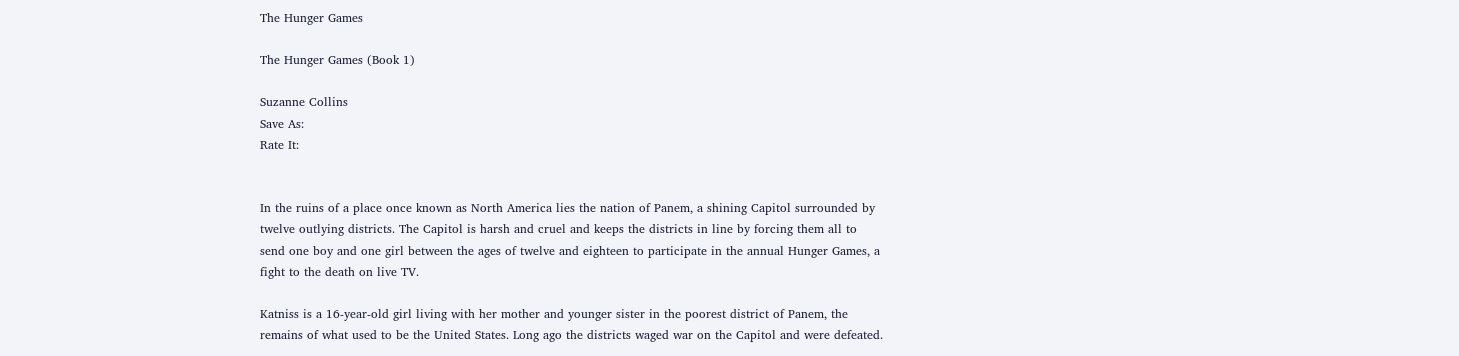The Hunger Games

The Hunger Games (Book 1)

Suzanne Collins
Save As:
Rate It:


In the ruins of a place once known as North America lies the nation of Panem, a shining Capitol surrounded by twelve outlying districts. The Capitol is harsh and cruel and keeps the districts in line by forcing them all to send one boy and one girl between the ages of twelve and eighteen to participate in the annual Hunger Games, a fight to the death on live TV.

Katniss is a 16-year-old girl living with her mother and younger sister in the poorest district of Panem, the remains of what used to be the United States. Long ago the districts waged war on the Capitol and were defeated.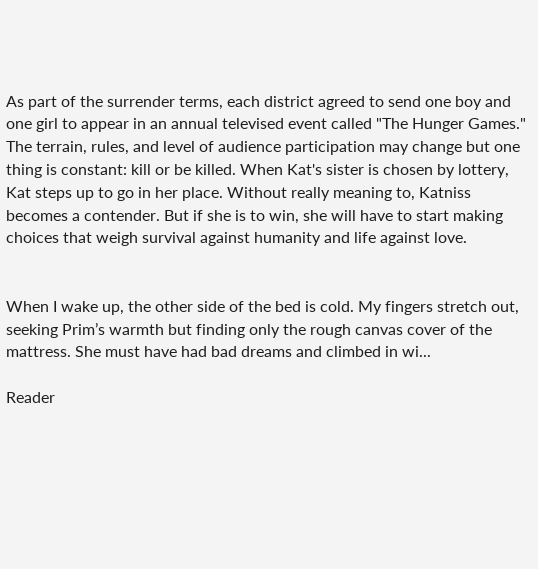As part of the surrender terms, each district agreed to send one boy and one girl to appear in an annual televised event called "The Hunger Games." The terrain, rules, and level of audience participation may change but one thing is constant: kill or be killed. When Kat's sister is chosen by lottery, Kat steps up to go in her place. Without really meaning to, Katniss becomes a contender. But if she is to win, she will have to start making choices that weigh survival against humanity and life against love.


When I wake up, the other side of the bed is cold. My fingers stretch out, seeking Prim’s warmth but finding only the rough canvas cover of the mattress. She must have had bad dreams and climbed in wi...

Reader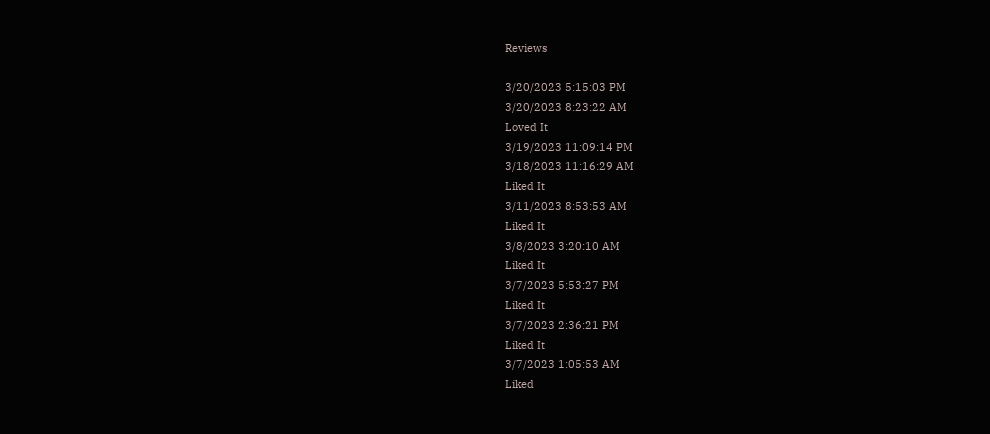Reviews

3/20/2023 5:15:03 PM
3/20/2023 8:23:22 AM
Loved It
3/19/2023 11:09:14 PM
3/18/2023 11:16:29 AM
Liked It
3/11/2023 8:53:53 AM
Liked It
3/8/2023 3:20:10 AM
Liked It
3/7/2023 5:53:27 PM
Liked It
3/7/2023 2:36:21 PM
Liked It
3/7/2023 1:05:53 AM
Liked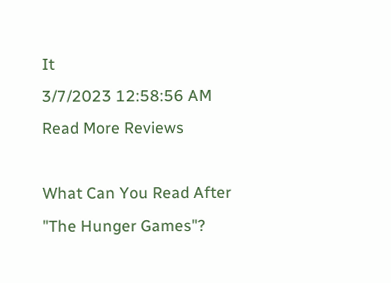It
3/7/2023 12:58:56 AM
Read More Reviews

What Can You Read After
"The Hunger Games"?